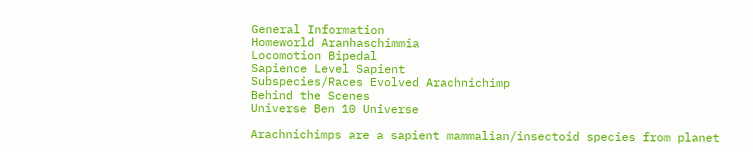General Information
Homeworld Aranhaschimmia
Locomotion Bipedal
Sapience Level Sapient
Subspecies/Races Evolved Arachnichimp
Behind the Scenes
Universe Ben 10 Universe

Arachnichimps are a sapient mammalian/insectoid species from planet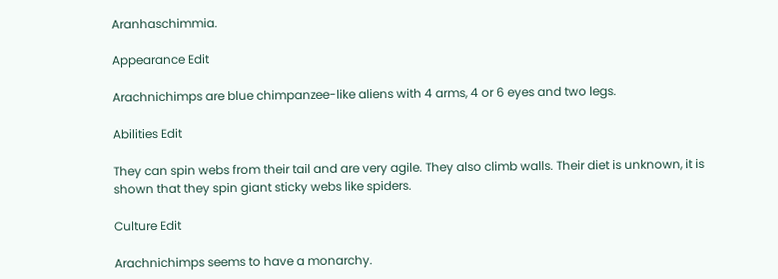Aranhaschimmia.

Appearance Edit

Arachnichimps are blue chimpanzee-like aliens with 4 arms, 4 or 6 eyes and two legs.

Abilities Edit

They can spin webs from their tail and are very agile. They also climb walls. Their diet is unknown, it is shown that they spin giant sticky webs like spiders.

Culture Edit

Arachnichimps seems to have a monarchy.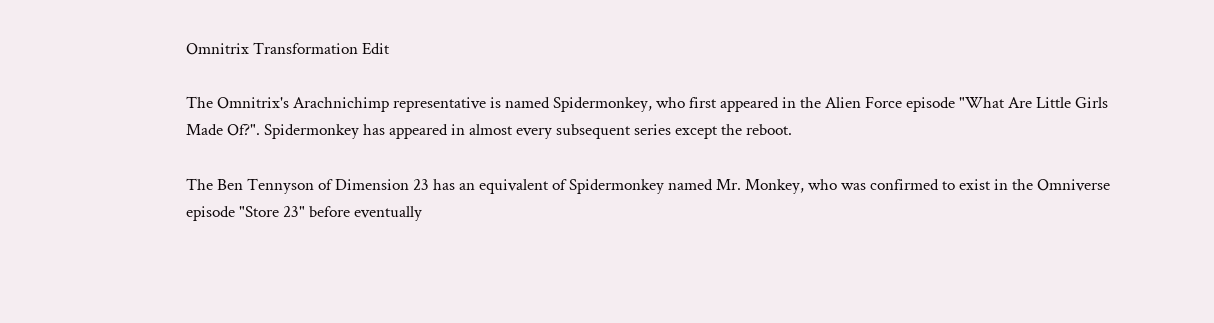Omnitrix Transformation Edit

The Omnitrix's Arachnichimp representative is named Spidermonkey, who first appeared in the Alien Force episode "What Are Little Girls Made Of?". Spidermonkey has appeared in almost every subsequent series except the reboot.

The Ben Tennyson of Dimension 23 has an equivalent of Spidermonkey named Mr. Monkey, who was confirmed to exist in the Omniverse episode "Store 23" before eventually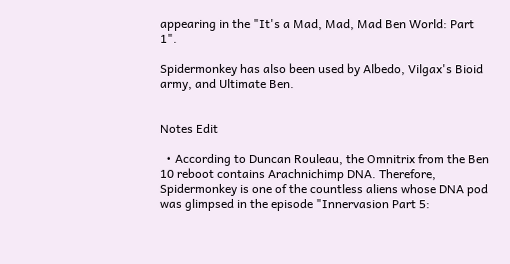appearing in the "It's a Mad, Mad, Mad Ben World: Part 1".

Spidermonkey has also been used by Albedo, Vilgax's Bioid army, and Ultimate Ben.


Notes Edit

  • According to Duncan Rouleau, the Omnitrix from the Ben 10 reboot contains Arachnichimp DNA. Therefore, Spidermonkey is one of the countless aliens whose DNA pod was glimpsed in the episode "Innervasion Part 5: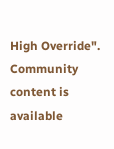High Override".
Community content is available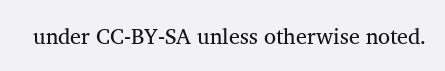under CC-BY-SA unless otherwise noted.